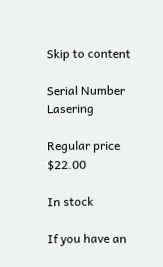Skip to content

Serial Number Lasering

Regular price $22.00

In stock

If you have an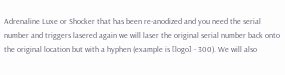Adrenaline Luxe or Shocker that has been re-anodized and you need the serial number and triggers lasered again we will laser the original serial number back onto the original location but with a hyphen (example is [logo] - 300). We will also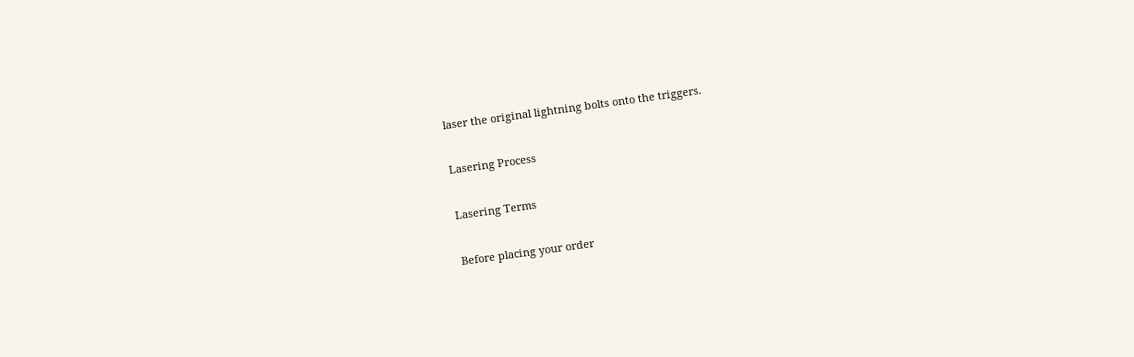laser the original lightning bolts onto the triggers.

Lasering Process

Lasering Terms

Before placing your order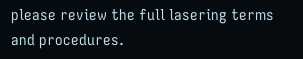please review the full lasering terms and procedures.